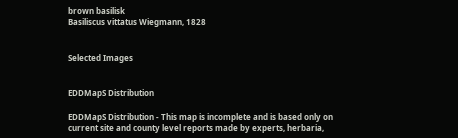brown basilisk
Basiliscus vittatus Wiegmann, 1828


Selected Images


EDDMapS Distribution

EDDMapS Distribution - This map is incomplete and is based only on current site and county level reports made by experts, herbaria,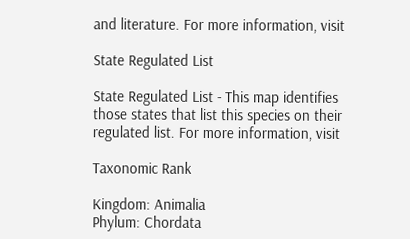and literature. For more information, visit

State Regulated List

State Regulated List - This map identifies those states that list this species on their regulated list. For more information, visit

Taxonomic Rank

Kingdom: Animalia
Phylum: Chordata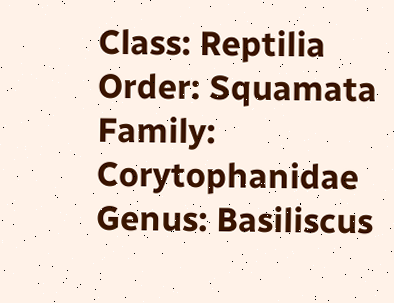Class: Reptilia
Order: Squamata
Family: Corytophanidae
Genus: Basiliscus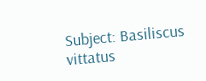Subject: Basiliscus vittatus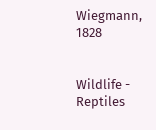Wiegmann, 1828


Wildlife - Reptiles